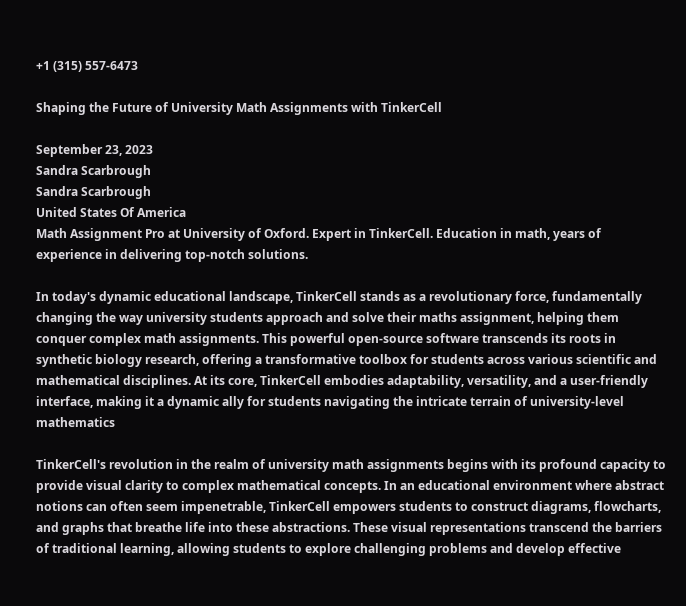+1 (315) 557-6473

Shaping the Future of University Math Assignments with TinkerCell

September 23, 2023
Sandra Scarbrough
Sandra Scarbrough
United States Of America
Math Assignment Pro at University of Oxford. Expert in TinkerCell. Education in math, years of experience in delivering top-notch solutions.

In today's dynamic educational landscape, TinkerCell stands as a revolutionary force, fundamentally changing the way university students approach and solve their maths assignment, helping them conquer complex math assignments. This powerful open-source software transcends its roots in synthetic biology research, offering a transformative toolbox for students across various scientific and mathematical disciplines. At its core, TinkerCell embodies adaptability, versatility, and a user-friendly interface, making it a dynamic ally for students navigating the intricate terrain of university-level mathematics

TinkerCell's revolution in the realm of university math assignments begins with its profound capacity to provide visual clarity to complex mathematical concepts. In an educational environment where abstract notions can often seem impenetrable, TinkerCell empowers students to construct diagrams, flowcharts, and graphs that breathe life into these abstractions. These visual representations transcend the barriers of traditional learning, allowing students to explore challenging problems and develop effective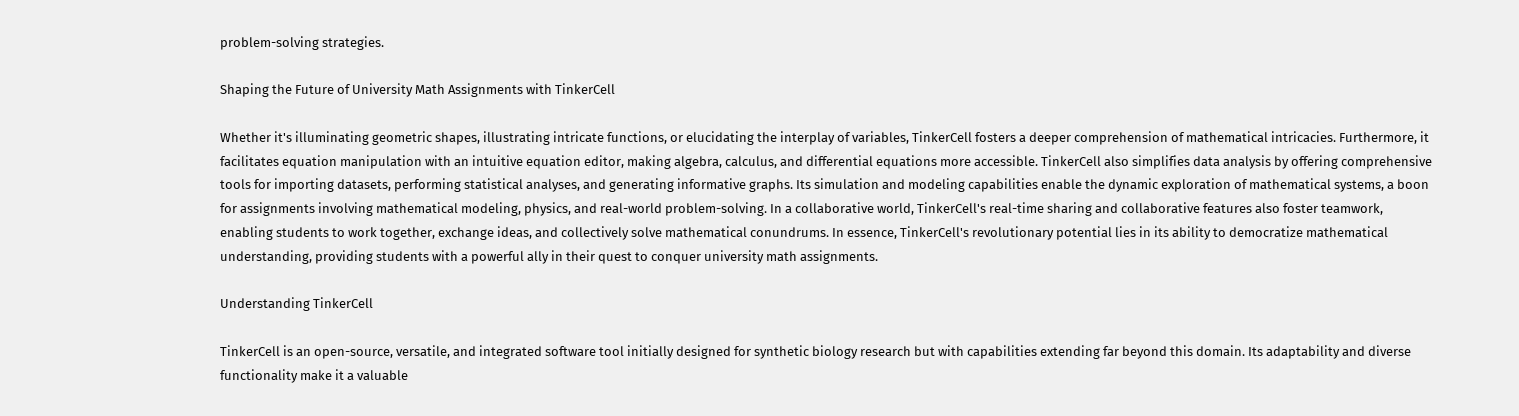problem-solving strategies.

Shaping the Future of University Math Assignments with TinkerCell

Whether it's illuminating geometric shapes, illustrating intricate functions, or elucidating the interplay of variables, TinkerCell fosters a deeper comprehension of mathematical intricacies. Furthermore, it facilitates equation manipulation with an intuitive equation editor, making algebra, calculus, and differential equations more accessible. TinkerCell also simplifies data analysis by offering comprehensive tools for importing datasets, performing statistical analyses, and generating informative graphs. Its simulation and modeling capabilities enable the dynamic exploration of mathematical systems, a boon for assignments involving mathematical modeling, physics, and real-world problem-solving. In a collaborative world, TinkerCell's real-time sharing and collaborative features also foster teamwork, enabling students to work together, exchange ideas, and collectively solve mathematical conundrums. In essence, TinkerCell's revolutionary potential lies in its ability to democratize mathematical understanding, providing students with a powerful ally in their quest to conquer university math assignments.

Understanding TinkerCell

TinkerCell is an open-source, versatile, and integrated software tool initially designed for synthetic biology research but with capabilities extending far beyond this domain. Its adaptability and diverse functionality make it a valuable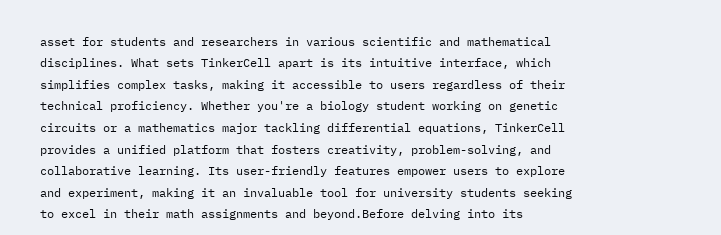asset for students and researchers in various scientific and mathematical disciplines. What sets TinkerCell apart is its intuitive interface, which simplifies complex tasks, making it accessible to users regardless of their technical proficiency. Whether you're a biology student working on genetic circuits or a mathematics major tackling differential equations, TinkerCell provides a unified platform that fosters creativity, problem-solving, and collaborative learning. Its user-friendly features empower users to explore and experiment, making it an invaluable tool for university students seeking to excel in their math assignments and beyond.Before delving into its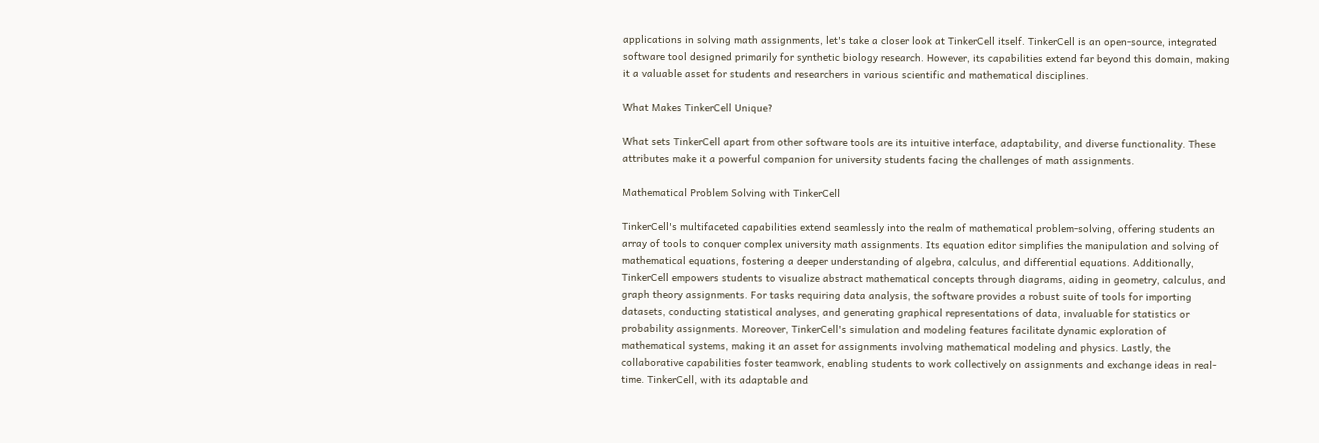applications in solving math assignments, let's take a closer look at TinkerCell itself. TinkerCell is an open-source, integrated software tool designed primarily for synthetic biology research. However, its capabilities extend far beyond this domain, making it a valuable asset for students and researchers in various scientific and mathematical disciplines.

What Makes TinkerCell Unique?

What sets TinkerCell apart from other software tools are its intuitive interface, adaptability, and diverse functionality. These attributes make it a powerful companion for university students facing the challenges of math assignments.

Mathematical Problem Solving with TinkerCell

TinkerCell's multifaceted capabilities extend seamlessly into the realm of mathematical problem-solving, offering students an array of tools to conquer complex university math assignments. Its equation editor simplifies the manipulation and solving of mathematical equations, fostering a deeper understanding of algebra, calculus, and differential equations. Additionally, TinkerCell empowers students to visualize abstract mathematical concepts through diagrams, aiding in geometry, calculus, and graph theory assignments. For tasks requiring data analysis, the software provides a robust suite of tools for importing datasets, conducting statistical analyses, and generating graphical representations of data, invaluable for statistics or probability assignments. Moreover, TinkerCell's simulation and modeling features facilitate dynamic exploration of mathematical systems, making it an asset for assignments involving mathematical modeling and physics. Lastly, the collaborative capabilities foster teamwork, enabling students to work collectively on assignments and exchange ideas in real-time. TinkerCell, with its adaptable and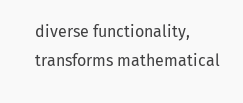diverse functionality, transforms mathematical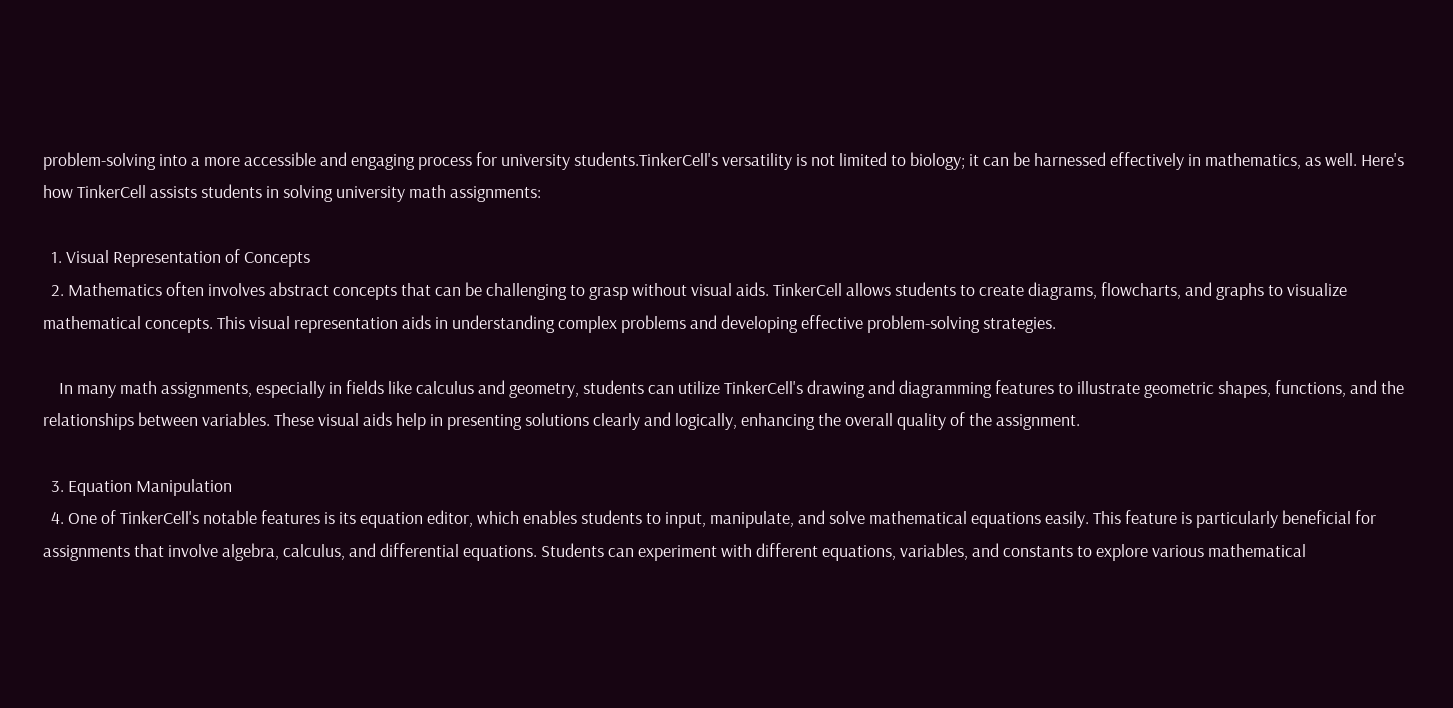problem-solving into a more accessible and engaging process for university students.TinkerCell's versatility is not limited to biology; it can be harnessed effectively in mathematics, as well. Here's how TinkerCell assists students in solving university math assignments:

  1. Visual Representation of Concepts
  2. Mathematics often involves abstract concepts that can be challenging to grasp without visual aids. TinkerCell allows students to create diagrams, flowcharts, and graphs to visualize mathematical concepts. This visual representation aids in understanding complex problems and developing effective problem-solving strategies.

    In many math assignments, especially in fields like calculus and geometry, students can utilize TinkerCell's drawing and diagramming features to illustrate geometric shapes, functions, and the relationships between variables. These visual aids help in presenting solutions clearly and logically, enhancing the overall quality of the assignment.

  3. Equation Manipulation
  4. One of TinkerCell's notable features is its equation editor, which enables students to input, manipulate, and solve mathematical equations easily. This feature is particularly beneficial for assignments that involve algebra, calculus, and differential equations. Students can experiment with different equations, variables, and constants to explore various mathematical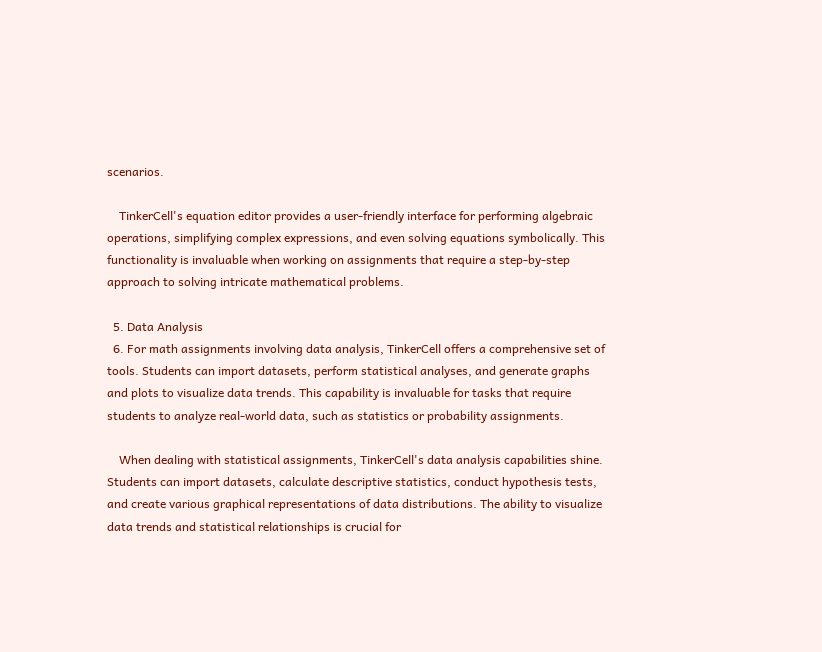scenarios.

    TinkerCell's equation editor provides a user-friendly interface for performing algebraic operations, simplifying complex expressions, and even solving equations symbolically. This functionality is invaluable when working on assignments that require a step-by-step approach to solving intricate mathematical problems.

  5. Data Analysis
  6. For math assignments involving data analysis, TinkerCell offers a comprehensive set of tools. Students can import datasets, perform statistical analyses, and generate graphs and plots to visualize data trends. This capability is invaluable for tasks that require students to analyze real-world data, such as statistics or probability assignments.

    When dealing with statistical assignments, TinkerCell's data analysis capabilities shine. Students can import datasets, calculate descriptive statistics, conduct hypothesis tests, and create various graphical representations of data distributions. The ability to visualize data trends and statistical relationships is crucial for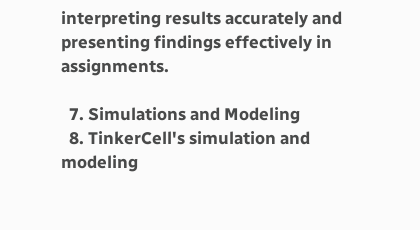interpreting results accurately and presenting findings effectively in assignments.

  7. Simulations and Modeling
  8. TinkerCell's simulation and modeling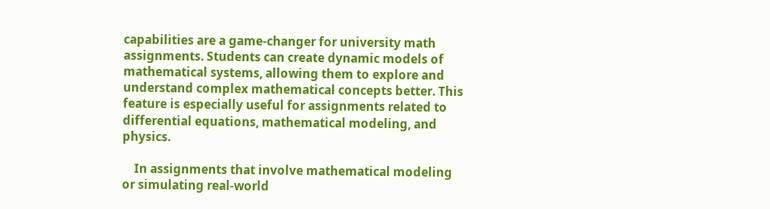capabilities are a game-changer for university math assignments. Students can create dynamic models of mathematical systems, allowing them to explore and understand complex mathematical concepts better. This feature is especially useful for assignments related to differential equations, mathematical modeling, and physics.

    In assignments that involve mathematical modeling or simulating real-world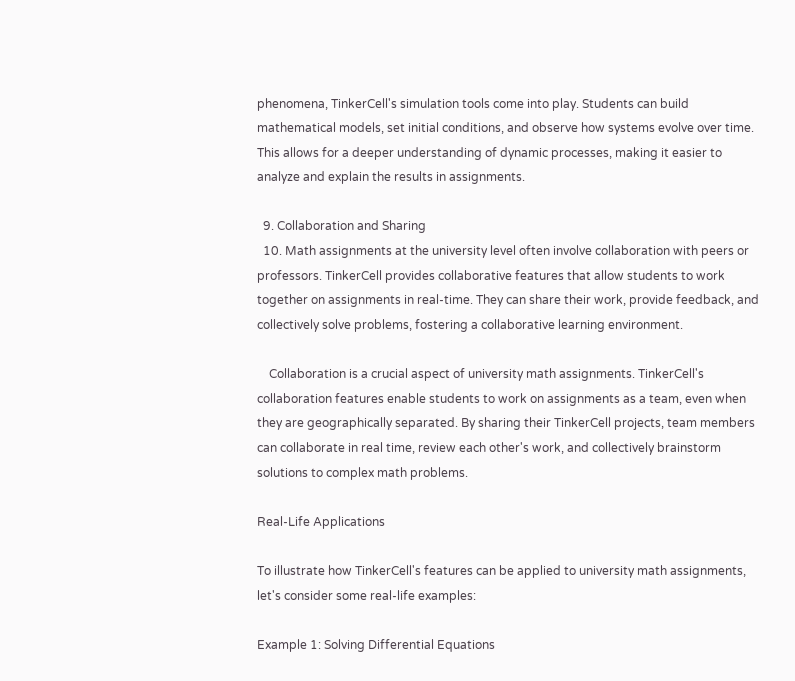phenomena, TinkerCell's simulation tools come into play. Students can build mathematical models, set initial conditions, and observe how systems evolve over time. This allows for a deeper understanding of dynamic processes, making it easier to analyze and explain the results in assignments.

  9. Collaboration and Sharing
  10. Math assignments at the university level often involve collaboration with peers or professors. TinkerCell provides collaborative features that allow students to work together on assignments in real-time. They can share their work, provide feedback, and collectively solve problems, fostering a collaborative learning environment.

    Collaboration is a crucial aspect of university math assignments. TinkerCell's collaboration features enable students to work on assignments as a team, even when they are geographically separated. By sharing their TinkerCell projects, team members can collaborate in real time, review each other's work, and collectively brainstorm solutions to complex math problems.

Real-Life Applications

To illustrate how TinkerCell's features can be applied to university math assignments, let's consider some real-life examples:

Example 1: Solving Differential Equations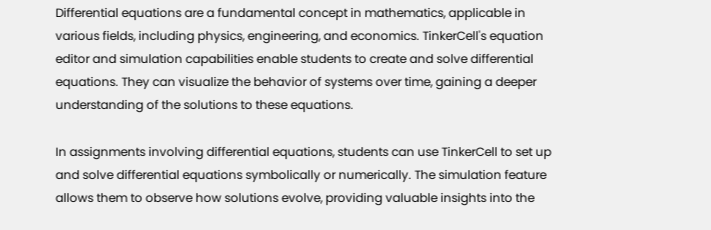Differential equations are a fundamental concept in mathematics, applicable in various fields, including physics, engineering, and economics. TinkerCell's equation editor and simulation capabilities enable students to create and solve differential equations. They can visualize the behavior of systems over time, gaining a deeper understanding of the solutions to these equations.

In assignments involving differential equations, students can use TinkerCell to set up and solve differential equations symbolically or numerically. The simulation feature allows them to observe how solutions evolve, providing valuable insights into the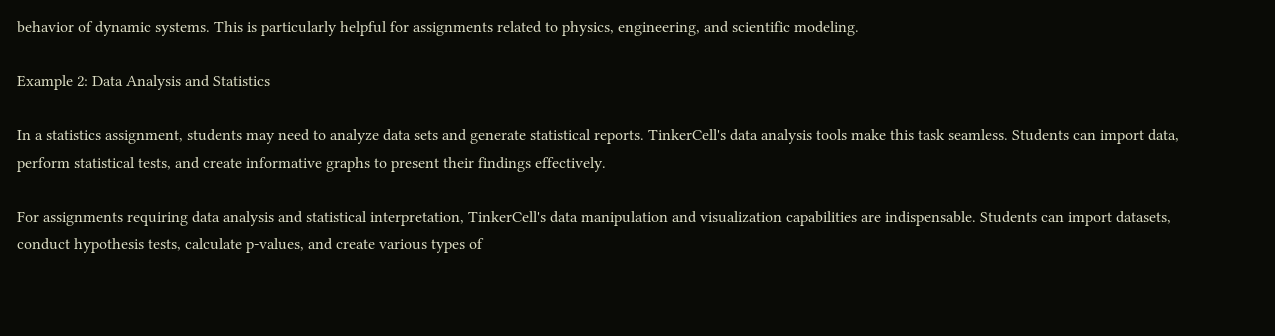behavior of dynamic systems. This is particularly helpful for assignments related to physics, engineering, and scientific modeling.

Example 2: Data Analysis and Statistics

In a statistics assignment, students may need to analyze data sets and generate statistical reports. TinkerCell's data analysis tools make this task seamless. Students can import data, perform statistical tests, and create informative graphs to present their findings effectively.

For assignments requiring data analysis and statistical interpretation, TinkerCell's data manipulation and visualization capabilities are indispensable. Students can import datasets, conduct hypothesis tests, calculate p-values, and create various types of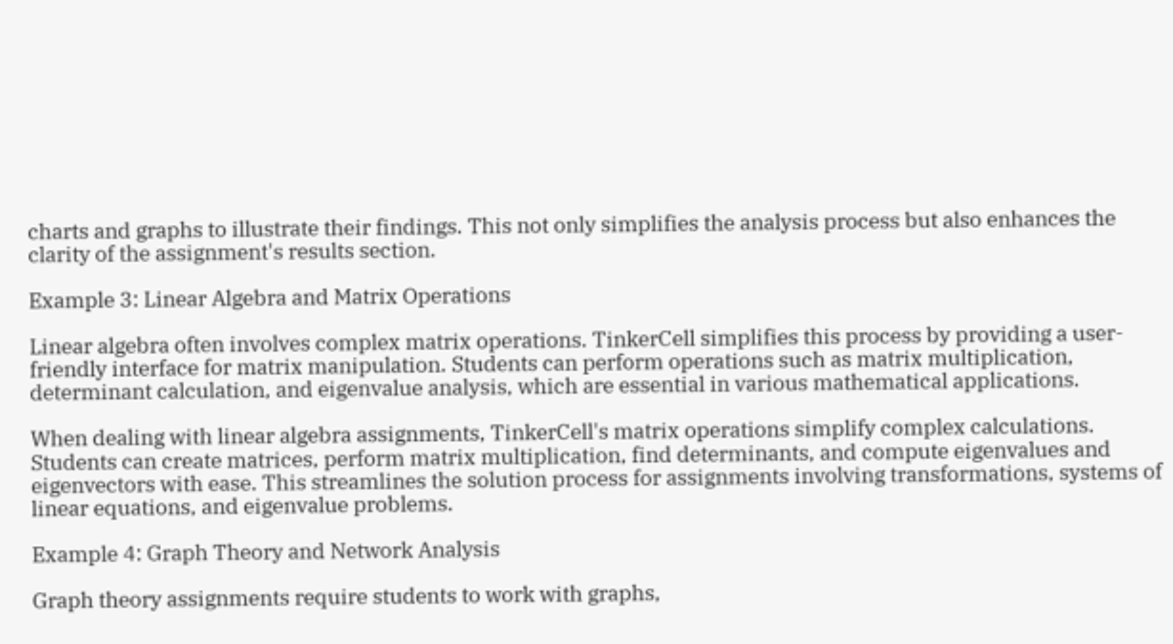charts and graphs to illustrate their findings. This not only simplifies the analysis process but also enhances the clarity of the assignment's results section.

Example 3: Linear Algebra and Matrix Operations

Linear algebra often involves complex matrix operations. TinkerCell simplifies this process by providing a user-friendly interface for matrix manipulation. Students can perform operations such as matrix multiplication, determinant calculation, and eigenvalue analysis, which are essential in various mathematical applications.

When dealing with linear algebra assignments, TinkerCell's matrix operations simplify complex calculations. Students can create matrices, perform matrix multiplication, find determinants, and compute eigenvalues and eigenvectors with ease. This streamlines the solution process for assignments involving transformations, systems of linear equations, and eigenvalue problems.

Example 4: Graph Theory and Network Analysis

Graph theory assignments require students to work with graphs,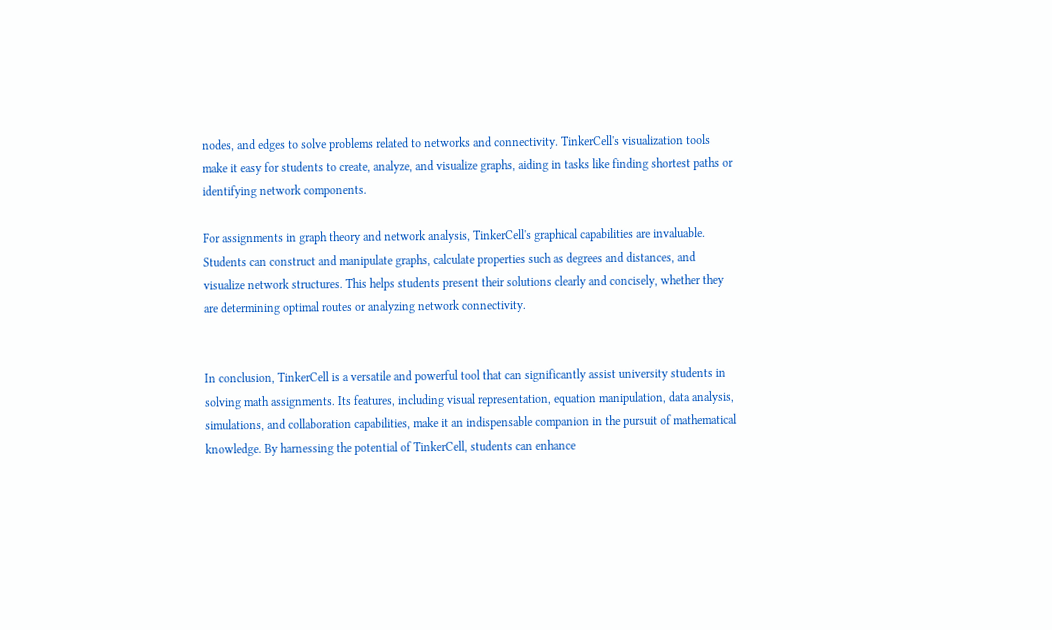nodes, and edges to solve problems related to networks and connectivity. TinkerCell's visualization tools make it easy for students to create, analyze, and visualize graphs, aiding in tasks like finding shortest paths or identifying network components.

For assignments in graph theory and network analysis, TinkerCell's graphical capabilities are invaluable. Students can construct and manipulate graphs, calculate properties such as degrees and distances, and visualize network structures. This helps students present their solutions clearly and concisely, whether they are determining optimal routes or analyzing network connectivity.


In conclusion, TinkerCell is a versatile and powerful tool that can significantly assist university students in solving math assignments. Its features, including visual representation, equation manipulation, data analysis, simulations, and collaboration capabilities, make it an indispensable companion in the pursuit of mathematical knowledge. By harnessing the potential of TinkerCell, students can enhance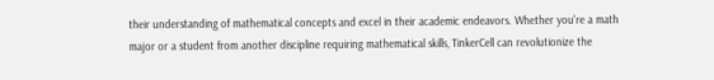their understanding of mathematical concepts and excel in their academic endeavors. Whether you're a math major or a student from another discipline requiring mathematical skills, TinkerCell can revolutionize the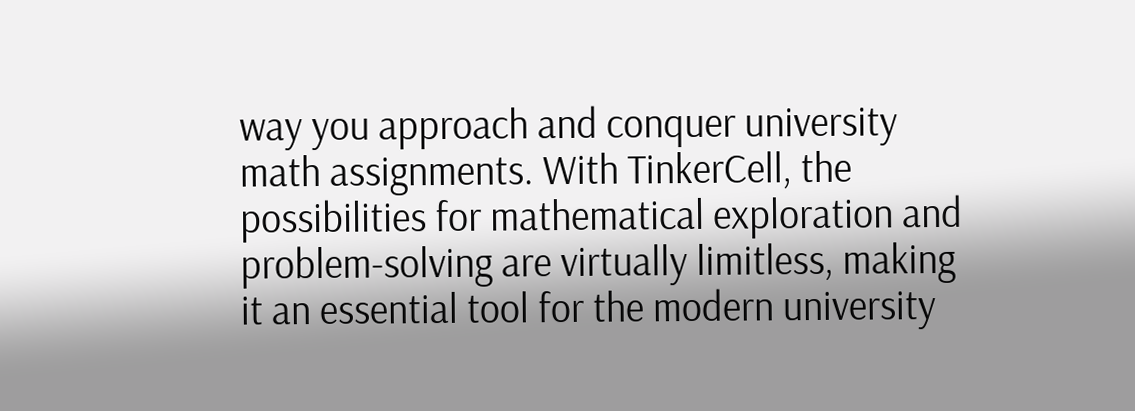way you approach and conquer university math assignments. With TinkerCell, the possibilities for mathematical exploration and problem-solving are virtually limitless, making it an essential tool for the modern university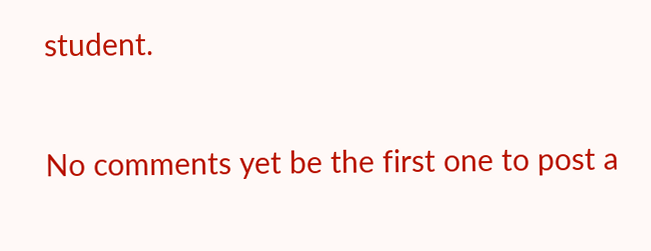student.

No comments yet be the first one to post a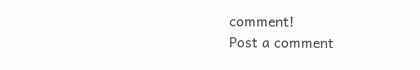comment!
Post a comment